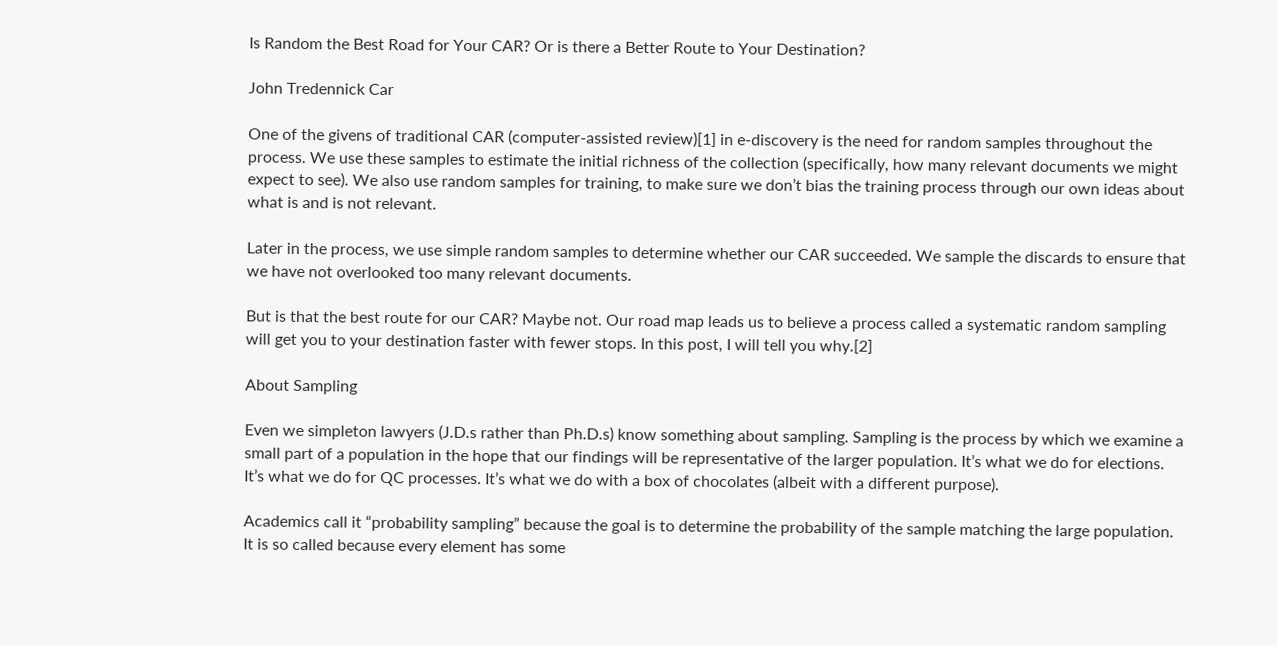Is Random the Best Road for Your CAR? Or is there a Better Route to Your Destination?

John Tredennick Car

One of the givens of traditional CAR (computer-assisted review)[1] in e-discovery is the need for random samples throughout the process. We use these samples to estimate the initial richness of the collection (specifically, how many relevant documents we might expect to see). We also use random samples for training, to make sure we don’t bias the training process through our own ideas about what is and is not relevant.

Later in the process, we use simple random samples to determine whether our CAR succeeded. We sample the discards to ensure that we have not overlooked too many relevant documents.

But is that the best route for our CAR? Maybe not. Our road map leads us to believe a process called a systematic random sampling will get you to your destination faster with fewer stops. In this post, I will tell you why.[2]

About Sampling

Even we simpleton lawyers (J.D.s rather than Ph.D.s) know something about sampling. Sampling is the process by which we examine a small part of a population in the hope that our findings will be representative of the larger population. It’s what we do for elections. It’s what we do for QC processes. It’s what we do with a box of chocolates (albeit with a different purpose).

Academics call it “probability sampling” because the goal is to determine the probability of the sample matching the large population. It is so called because every element has some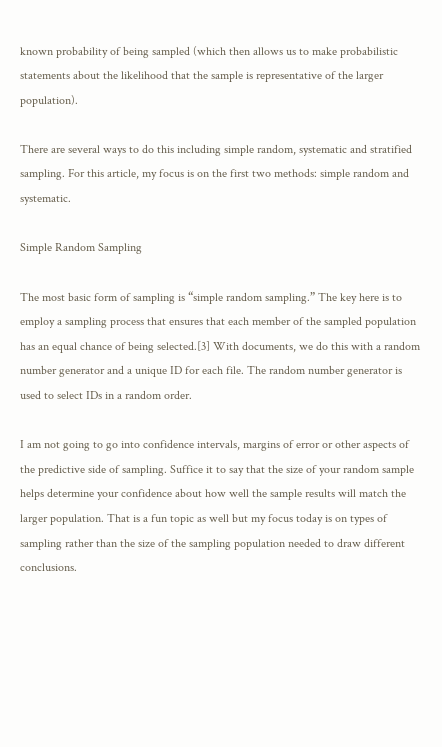known probability of being sampled (which then allows us to make probabilistic statements about the likelihood that the sample is representative of the larger population).

There are several ways to do this including simple random, systematic and stratified sampling. For this article, my focus is on the first two methods: simple random and systematic.

Simple Random Sampling

The most basic form of sampling is “simple random sampling.” The key here is to employ a sampling process that ensures that each member of the sampled population has an equal chance of being selected.[3] With documents, we do this with a random number generator and a unique ID for each file. The random number generator is used to select IDs in a random order.

I am not going to go into confidence intervals, margins of error or other aspects of the predictive side of sampling. Suffice it to say that the size of your random sample helps determine your confidence about how well the sample results will match the larger population. That is a fun topic as well but my focus today is on types of sampling rather than the size of the sampling population needed to draw different conclusions.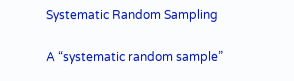Systematic Random Sampling

A “systematic random sample”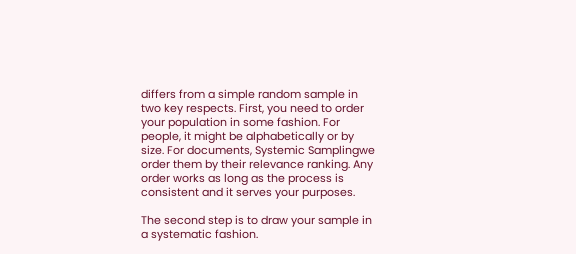differs from a simple random sample in two key respects. First, you need to order your population in some fashion. For people, it might be alphabetically or by size. For documents, Systemic Samplingwe order them by their relevance ranking. Any order works as long as the process is consistent and it serves your purposes.

The second step is to draw your sample in a systematic fashion.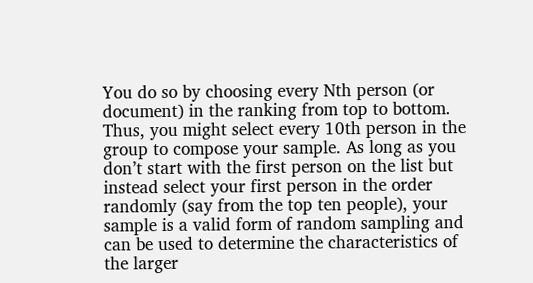You do so by choosing every Nth person (or document) in the ranking from top to bottom. Thus, you might select every 10th person in the group to compose your sample. As long as you don’t start with the first person on the list but instead select your first person in the order randomly (say from the top ten people), your sample is a valid form of random sampling and can be used to determine the characteristics of the larger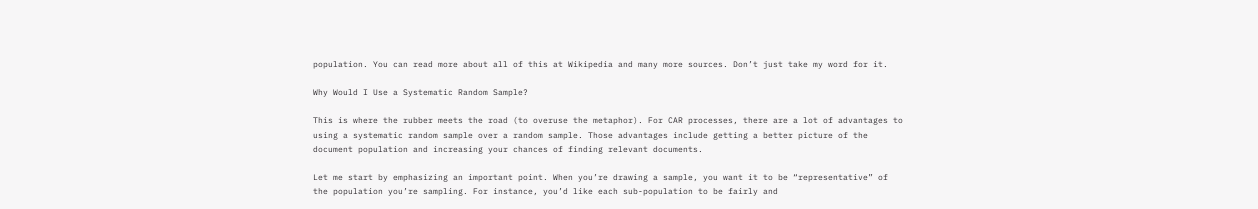population. You can read more about all of this at Wikipedia and many more sources. Don’t just take my word for it.

Why Would I Use a Systematic Random Sample?

This is where the rubber meets the road (to overuse the metaphor). For CAR processes, there are a lot of advantages to using a systematic random sample over a random sample. Those advantages include getting a better picture of the document population and increasing your chances of finding relevant documents.

Let me start by emphasizing an important point. When you’re drawing a sample, you want it to be “representative” of the population you’re sampling. For instance, you’d like each sub-population to be fairly and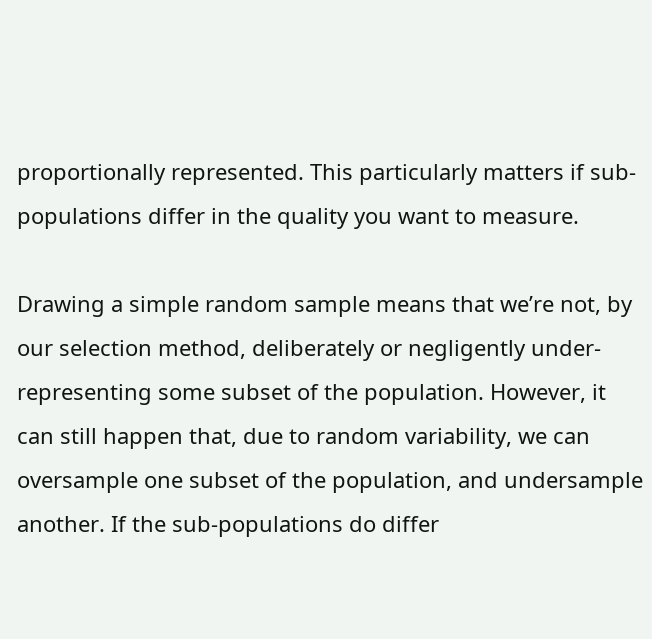proportionally represented. This particularly matters if sub-populations differ in the quality you want to measure.

Drawing a simple random sample means that we’re not, by our selection method, deliberately or negligently under-representing some subset of the population. However, it can still happen that, due to random variability, we can oversample one subset of the population, and undersample another. If the sub-populations do differ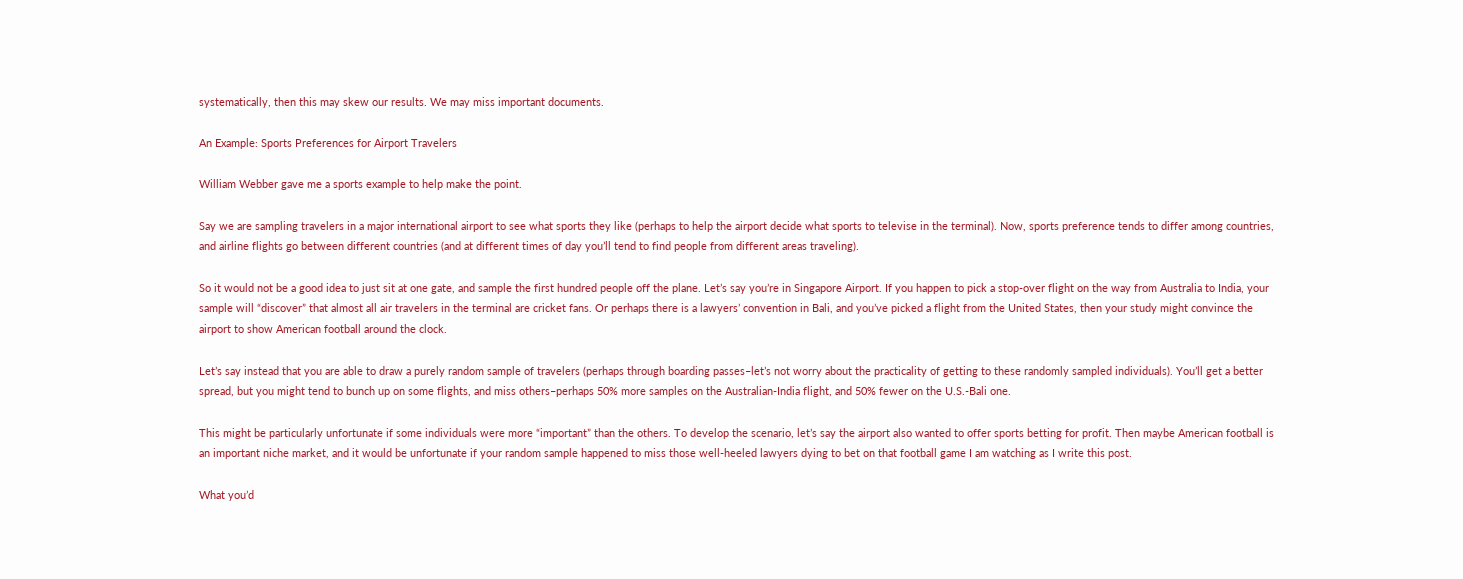systematically, then this may skew our results. We may miss important documents.

An Example: Sports Preferences for Airport Travelers

William Webber gave me a sports example to help make the point.

Say we are sampling travelers in a major international airport to see what sports they like (perhaps to help the airport decide what sports to televise in the terminal). Now, sports preference tends to differ among countries, and airline flights go between different countries (and at different times of day you’ll tend to find people from different areas traveling).

So it would not be a good idea to just sit at one gate, and sample the first hundred people off the plane. Let’s say you’re in Singapore Airport. If you happen to pick a stop-over flight on the way from Australia to India, your sample will “discover” that almost all air travelers in the terminal are cricket fans. Or perhaps there is a lawyers’ convention in Bali, and you’ve picked a flight from the United States, then your study might convince the airport to show American football around the clock.

Let’s say instead that you are able to draw a purely random sample of travelers (perhaps through boarding passes–let’s not worry about the practicality of getting to these randomly sampled individuals). You’ll get a better spread, but you might tend to bunch up on some flights, and miss others–perhaps 50% more samples on the Australian-India flight, and 50% fewer on the U.S.-Bali one.

This might be particularly unfortunate if some individuals were more “important” than the others. To develop the scenario, let’s say the airport also wanted to offer sports betting for profit. Then maybe American football is an important niche market, and it would be unfortunate if your random sample happened to miss those well-heeled lawyers dying to bet on that football game I am watching as I write this post.

What you’d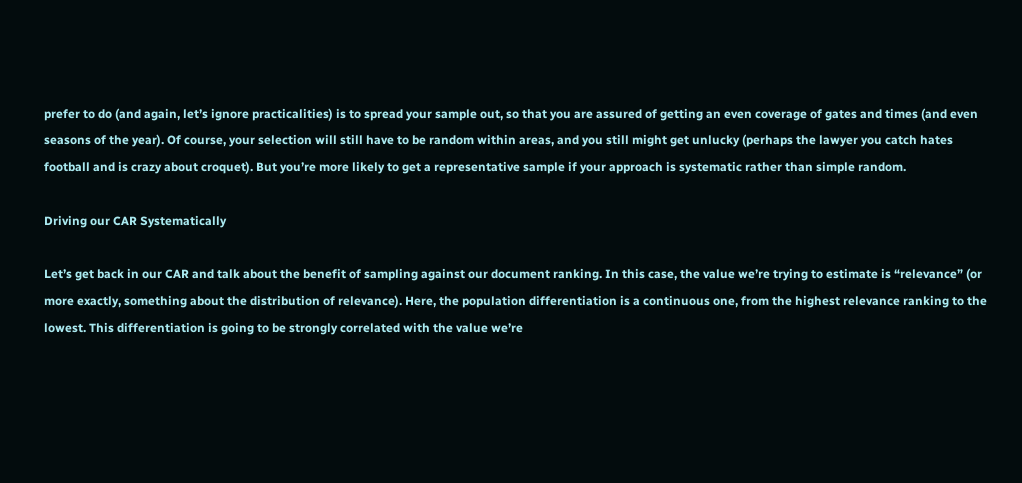prefer to do (and again, let’s ignore practicalities) is to spread your sample out, so that you are assured of getting an even coverage of gates and times (and even seasons of the year). Of course, your selection will still have to be random within areas, and you still might get unlucky (perhaps the lawyer you catch hates football and is crazy about croquet). But you’re more likely to get a representative sample if your approach is systematic rather than simple random.

Driving our CAR Systematically

Let’s get back in our CAR and talk about the benefit of sampling against our document ranking. In this case, the value we’re trying to estimate is “relevance” (or more exactly, something about the distribution of relevance). Here, the population differentiation is a continuous one, from the highest relevance ranking to the lowest. This differentiation is going to be strongly correlated with the value we’re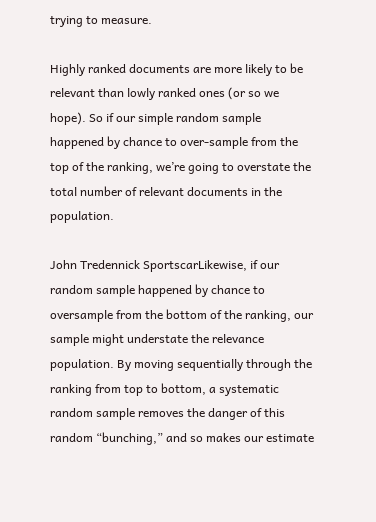trying to measure.

Highly ranked documents are more likely to be relevant than lowly ranked ones (or so we hope). So if our simple random sample happened by chance to over-sample from the top of the ranking, we’re going to overstate the total number of relevant documents in the population.

John Tredennick SportscarLikewise, if our random sample happened by chance to oversample from the bottom of the ranking, our sample might understate the relevance population. By moving sequentially through the ranking from top to bottom, a systematic random sample removes the danger of this random “bunching,” and so makes our estimate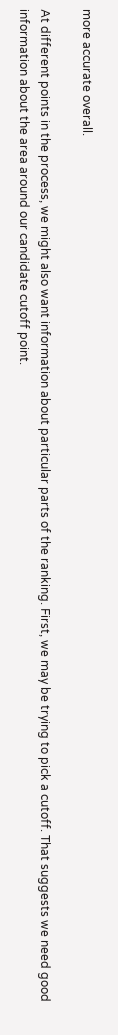more accurate overall.

At different points in the process, we might also want information about particular parts of the ranking. First, we may be trying to pick a cutoff. That suggests we need good information about the area around our candidate cutoff point.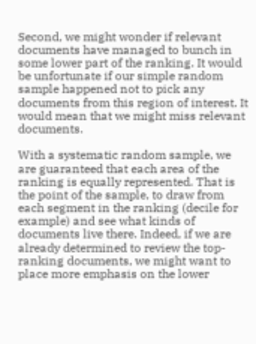Second, we might wonder if relevant documents have managed to bunch in some lower part of the ranking. It would be unfortunate if our simple random sample happened not to pick any documents from this region of interest. It would mean that we might miss relevant documents.

With a systematic random sample, we are guaranteed that each area of the ranking is equally represented. That is the point of the sample, to draw from each segment in the ranking (decile for example) and see what kinds of documents live there. Indeed, if we are already determined to review the top-ranking documents, we might want to place more emphasis on the lower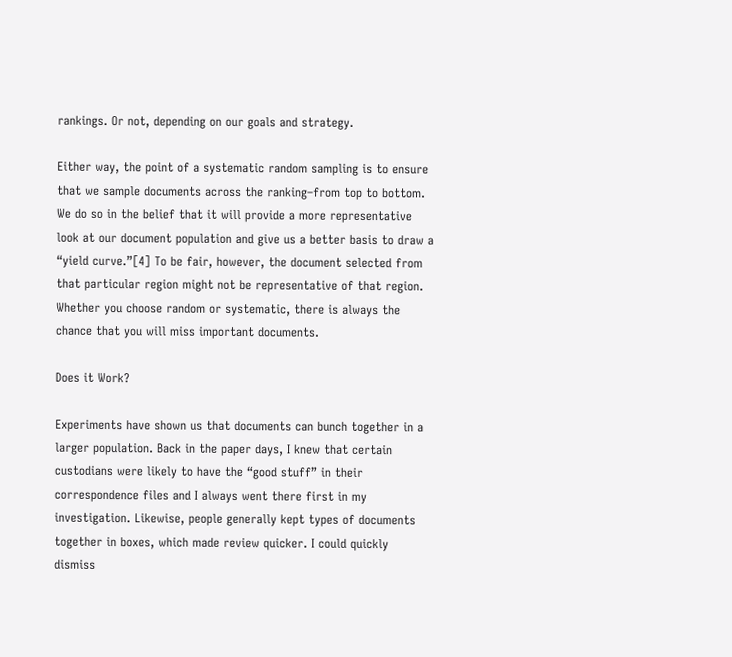rankings. Or not, depending on our goals and strategy.

Either way, the point of a systematic random sampling is to ensure that we sample documents across the ranking–from top to bottom. We do so in the belief that it will provide a more representative look at our document population and give us a better basis to draw a “yield curve.”[4] To be fair, however, the document selected from that particular region might not be representative of that region. Whether you choose random or systematic, there is always the chance that you will miss important documents.

Does it Work?

Experiments have shown us that documents can bunch together in a larger population. Back in the paper days, I knew that certain custodians were likely to have the “good stuff” in their correspondence files and I always went there first in my investigation. Likewise, people generally kept types of documents together in boxes, which made review quicker. I could quickly dismiss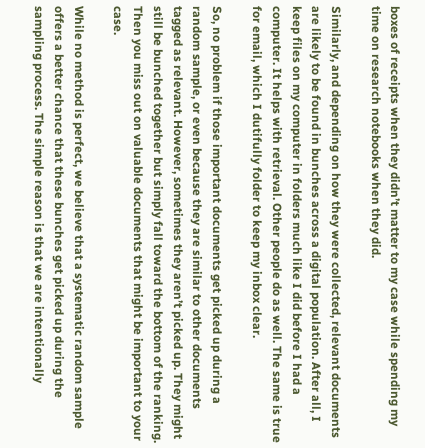boxes of receipts when they didn’t matter to my case while spending my time on research notebooks when they did.

Similarly, and depending on how they were collected, relevant documents are likely to be found in bunches across a digital population. After all, I keep files on my computer in folders much like I did before I had a computer. It helps with retrieval. Other people do as well. The same is true for email, which I dutifully folder to keep my inbox clear.

So, no problem if those important documents get picked up during a random sample, or even because they are similar to other documents tagged as relevant. However, sometimes they aren’t picked up. They might still be bunched together but simply fall toward the bottom of the ranking. Then you miss out on valuable documents that might be important to your case.

While no method is perfect, we believe that a systematic random sample offers a better chance that these bunches get picked up during the sampling process. The simple reason is that we are intentionally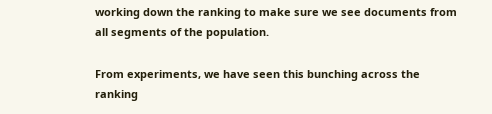working down the ranking to make sure we see documents from all segments of the population.

From experiments, we have seen this bunching across the ranking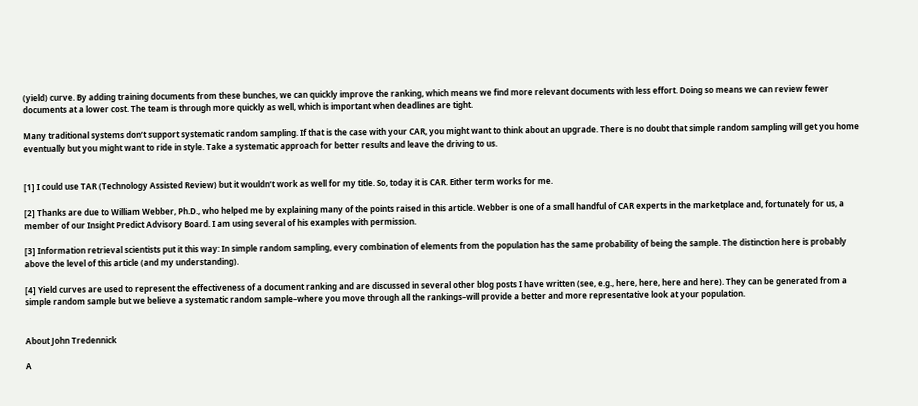(yield) curve. By adding training documents from these bunches, we can quickly improve the ranking, which means we find more relevant documents with less effort. Doing so means we can review fewer documents at a lower cost. The team is through more quickly as well, which is important when deadlines are tight.

Many traditional systems don’t support systematic random sampling. If that is the case with your CAR, you might want to think about an upgrade. There is no doubt that simple random sampling will get you home eventually but you might want to ride in style. Take a systematic approach for better results and leave the driving to us.


[1] I could use TAR (Technology Assisted Review) but it wouldn’t work as well for my title. So, today it is CAR. Either term works for me.

[2] Thanks are due to William Webber, Ph.D., who helped me by explaining many of the points raised in this article. Webber is one of a small handful of CAR experts in the marketplace and, fortunately for us, a member of our Insight Predict Advisory Board. I am using several of his examples with permission.

[3] Information retrieval scientists put it this way: In simple random sampling, every combination of elements from the population has the same probability of being the sample. The distinction here is probably above the level of this article (and my understanding).

[4] Yield curves are used to represent the effectiveness of a document ranking and are discussed in several other blog posts I have written (see, e.g., here, here, here and here). They can be generated from a simple random sample but we believe a systematic random sample–where you move through all the rankings–will provide a better and more representative look at your population.


About John Tredennick

A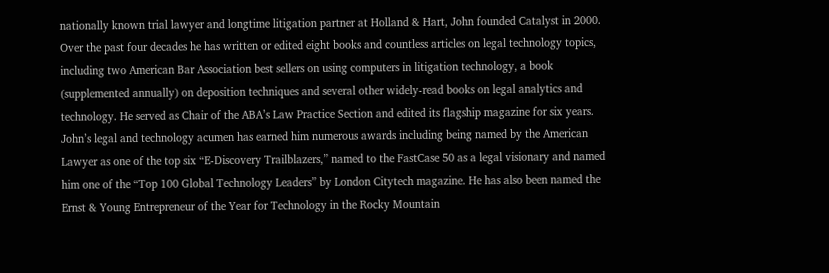nationally known trial lawyer and longtime litigation partner at Holland & Hart, John founded Catalyst in 2000. Over the past four decades he has written or edited eight books and countless articles on legal technology topics, including two American Bar Association best sellers on using computers in litigation technology, a book (supplemented annually) on deposition techniques and several other widely-read books on legal analytics and technology. He served as Chair of the ABA’s Law Practice Section and edited its flagship magazine for six years. John’s legal and technology acumen has earned him numerous awards including being named by the American Lawyer as one of the top six “E-Discovery Trailblazers,” named to the FastCase 50 as a legal visionary and named him one of the “Top 100 Global Technology Leaders” by London Citytech magazine. He has also been named the Ernst & Young Entrepreneur of the Year for Technology in the Rocky Mountain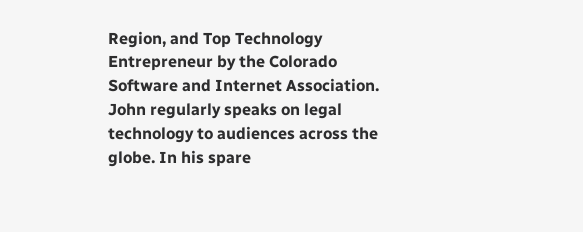Region, and Top Technology Entrepreneur by the Colorado Software and Internet Association. John regularly speaks on legal technology to audiences across the globe. In his spare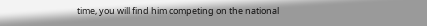time, you will find him competing on the national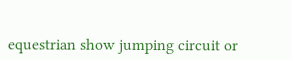equestrian show jumping circuit or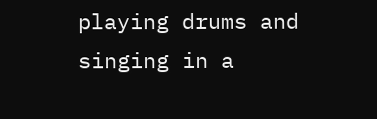playing drums and singing in a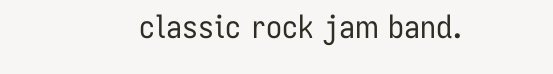classic rock jam band.